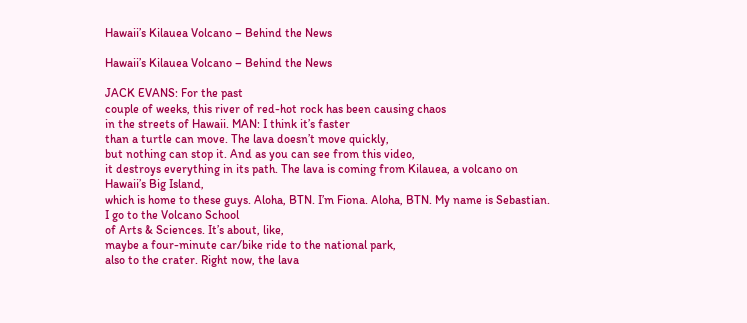Hawaii’s Kilauea Volcano – Behind the News

Hawaii’s Kilauea Volcano – Behind the News

JACK EVANS: For the past
couple of weeks, this river of red-hot rock has been causing chaos
in the streets of Hawaii. MAN: I think it’s faster
than a turtle can move. The lava doesn’t move quickly,
but nothing can stop it. And as you can see from this video,
it destroys everything in its path. The lava is coming from Kilauea, a volcano on Hawaii’s Big Island,
which is home to these guys. Aloha, BTN. I’m Fiona. Aloha, BTN. My name is Sebastian. I go to the Volcano School
of Arts & Sciences. It’s about, like,
maybe a four-minute car/bike ride to the national park,
also to the crater. Right now, the lava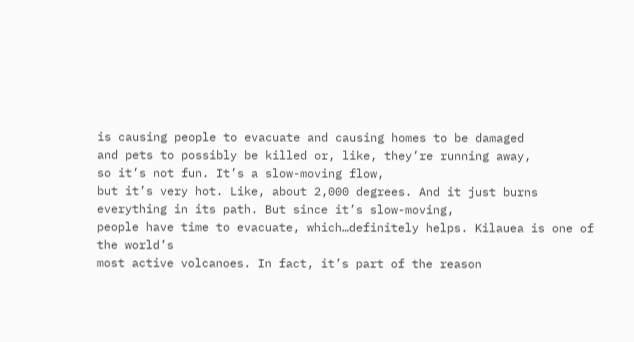is causing people to evacuate and causing homes to be damaged
and pets to possibly be killed or, like, they’re running away,
so it’s not fun. It’s a slow-moving flow,
but it’s very hot. Like, about 2,000 degrees. And it just burns
everything in its path. But since it’s slow-moving,
people have time to evacuate, which…definitely helps. Kilauea is one of the world’s
most active volcanoes. In fact, it’s part of the reason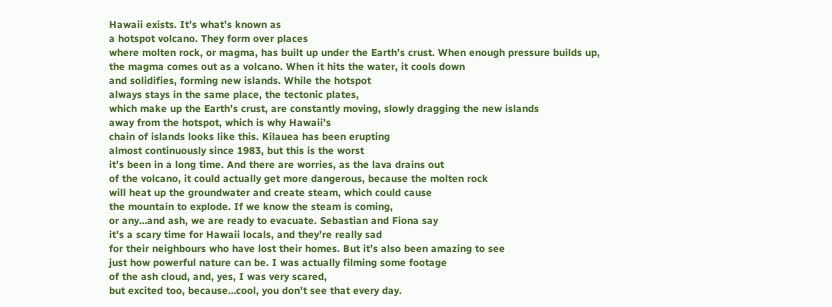Hawaii exists. It’s what’s known as
a hotspot volcano. They form over places
where molten rock, or magma, has built up under the Earth’s crust. When enough pressure builds up,
the magma comes out as a volcano. When it hits the water, it cools down
and solidifies, forming new islands. While the hotspot
always stays in the same place, the tectonic plates,
which make up the Earth’s crust, are constantly moving, slowly dragging the new islands
away from the hotspot, which is why Hawaii’s
chain of islands looks like this. Kilauea has been erupting
almost continuously since 1983, but this is the worst
it’s been in a long time. And there are worries, as the lava drains out
of the volcano, it could actually get more dangerous, because the molten rock
will heat up the groundwater and create steam, which could cause
the mountain to explode. If we know the steam is coming,
or any…and ash, we are ready to evacuate. Sebastian and Fiona say
it’s a scary time for Hawaii locals, and they’re really sad
for their neighbours who have lost their homes. But it’s also been amazing to see
just how powerful nature can be. I was actually filming some footage
of the ash cloud, and, yes, I was very scared,
but excited too, because…cool, you don’t see that every day.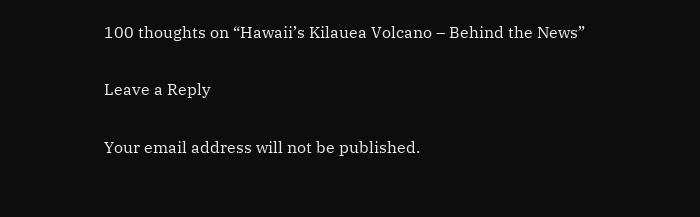100 thoughts on “Hawaii’s Kilauea Volcano – Behind the News”

Leave a Reply

Your email address will not be published.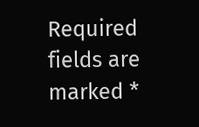Required fields are marked *